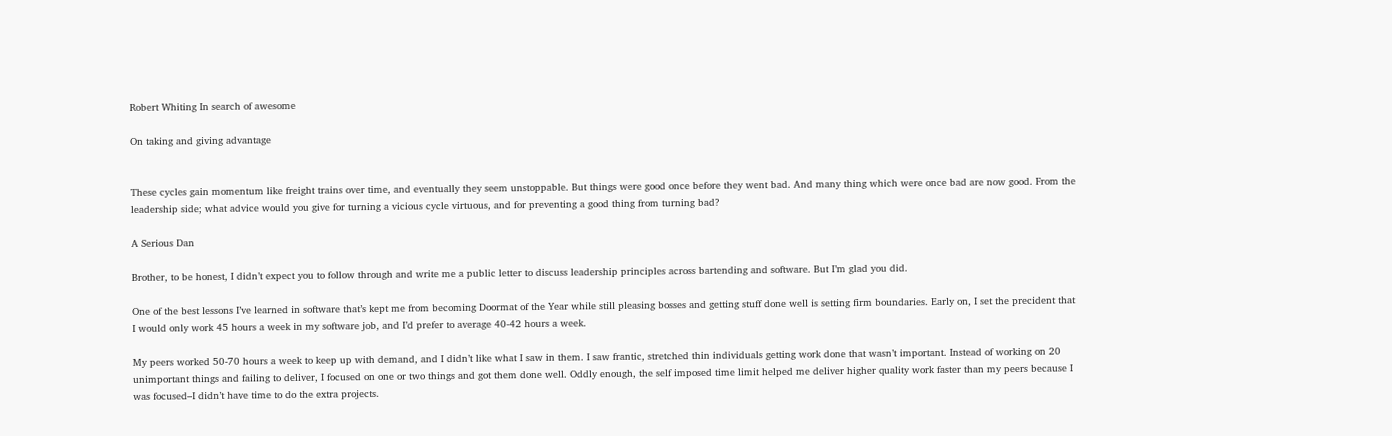Robert Whiting In search of awesome

On taking and giving advantage


These cycles gain momentum like freight trains over time, and eventually they seem unstoppable. But things were good once before they went bad. And many thing which were once bad are now good. From the leadership side; what advice would you give for turning a vicious cycle virtuous, and for preventing a good thing from turning bad?

A Serious Dan

Brother, to be honest, I didn’t expect you to follow through and write me a public letter to discuss leadership principles across bartending and software. But I’m glad you did.

One of the best lessons I’ve learned in software that’s kept me from becoming Doormat of the Year while still pleasing bosses and getting stuff done well is setting firm boundaries. Early on, I set the precident that I would only work 45 hours a week in my software job, and I’d prefer to average 40-42 hours a week.

My peers worked 50-70 hours a week to keep up with demand, and I didn’t like what I saw in them. I saw frantic, stretched thin individuals getting work done that wasn’t important. Instead of working on 20 unimportant things and failing to deliver, I focused on one or two things and got them done well. Oddly enough, the self imposed time limit helped me deliver higher quality work faster than my peers because I was focused–I didn’t have time to do the extra projects.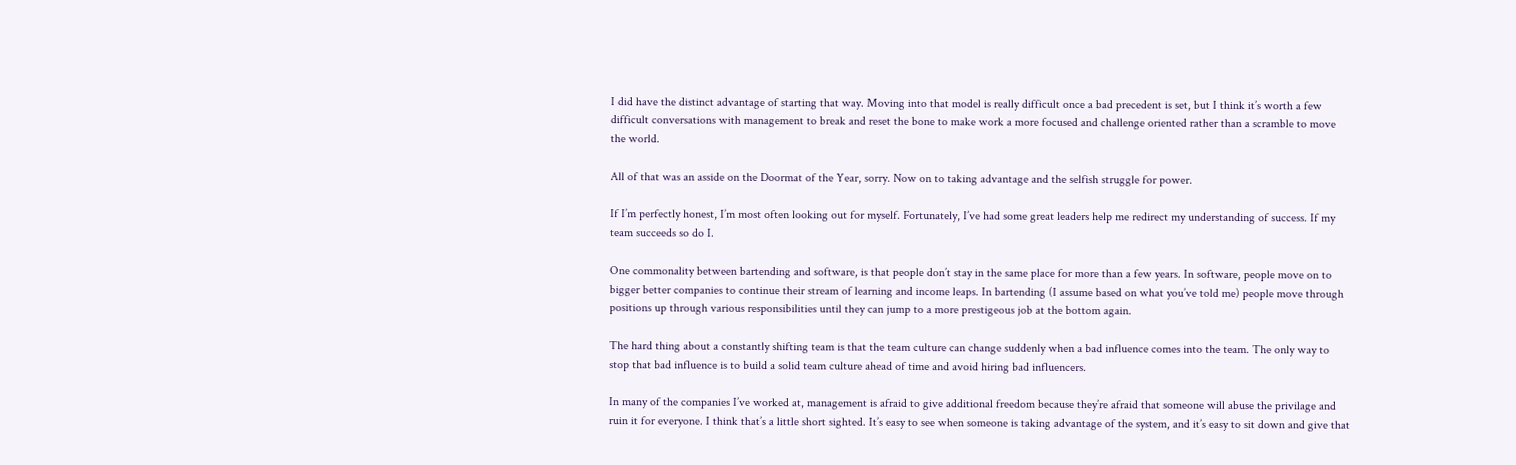I did have the distinct advantage of starting that way. Moving into that model is really difficult once a bad precedent is set, but I think it’s worth a few difficult conversations with management to break and reset the bone to make work a more focused and challenge oriented rather than a scramble to move the world.

All of that was an asside on the Doormat of the Year, sorry. Now on to taking advantage and the selfish struggle for power.

If I’m perfectly honest, I’m most often looking out for myself. Fortunately, I’ve had some great leaders help me redirect my understanding of success. If my team succeeds so do I.

One commonality between bartending and software, is that people don’t stay in the same place for more than a few years. In software, people move on to bigger better companies to continue their stream of learning and income leaps. In bartending (I assume based on what you’ve told me) people move through positions up through various responsibilities until they can jump to a more prestigeous job at the bottom again.

The hard thing about a constantly shifting team is that the team culture can change suddenly when a bad influence comes into the team. The only way to stop that bad influence is to build a solid team culture ahead of time and avoid hiring bad influencers.

In many of the companies I’ve worked at, management is afraid to give additional freedom because they’re afraid that someone will abuse the privilage and ruin it for everyone. I think that’s a little short sighted. It’s easy to see when someone is taking advantage of the system, and it’s easy to sit down and give that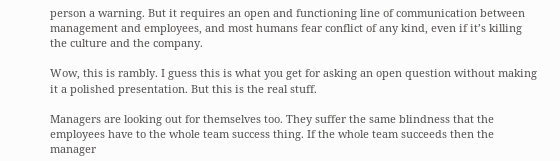person a warning. But it requires an open and functioning line of communication between management and employees, and most humans fear conflict of any kind, even if it’s killing the culture and the company.

Wow, this is rambly. I guess this is what you get for asking an open question without making it a polished presentation. But this is the real stuff.

Managers are looking out for themselves too. They suffer the same blindness that the employees have to the whole team success thing. If the whole team succeeds then the manager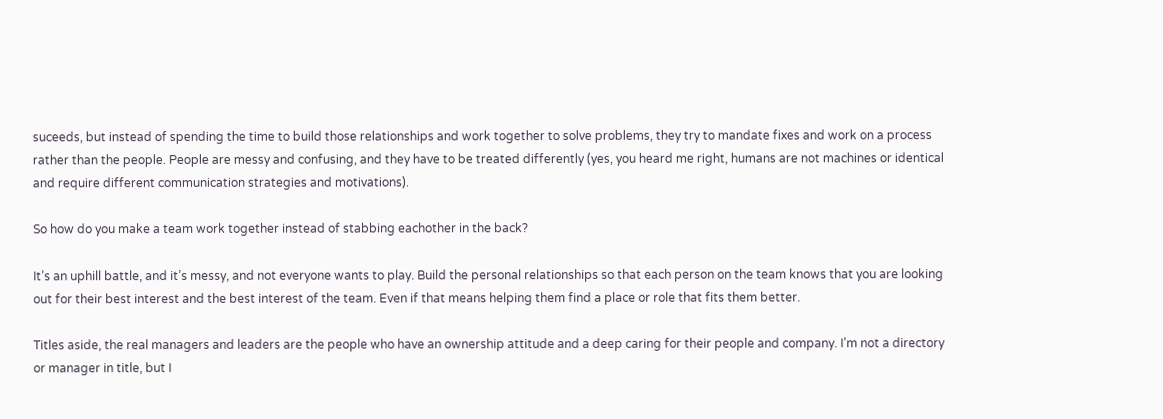suceeds, but instead of spending the time to build those relationships and work together to solve problems, they try to mandate fixes and work on a process rather than the people. People are messy and confusing, and they have to be treated differently (yes, you heard me right, humans are not machines or identical and require different communication strategies and motivations).

So how do you make a team work together instead of stabbing eachother in the back?

It’s an uphill battle, and it’s messy, and not everyone wants to play. Build the personal relationships so that each person on the team knows that you are looking out for their best interest and the best interest of the team. Even if that means helping them find a place or role that fits them better.

Titles aside, the real managers and leaders are the people who have an ownership attitude and a deep caring for their people and company. I’m not a directory or manager in title, but I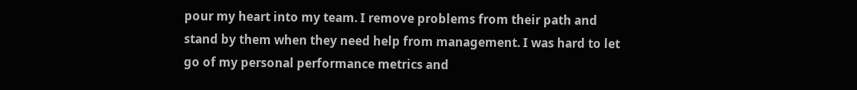pour my heart into my team. I remove problems from their path and stand by them when they need help from management. I was hard to let go of my personal performance metrics and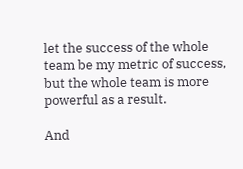let the success of the whole team be my metric of success, but the whole team is more powerful as a result.

And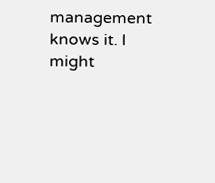management knows it. I might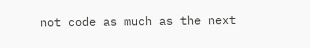not code as much as the next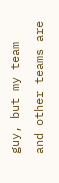guy, but my team and other teams are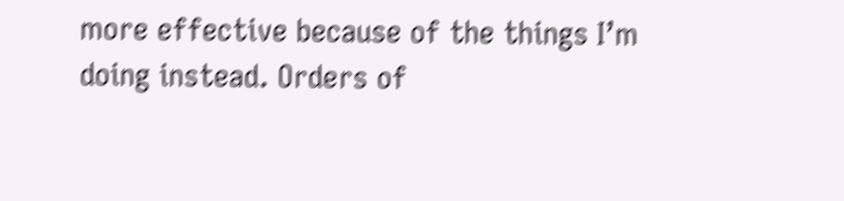more effective because of the things I’m doing instead. Orders of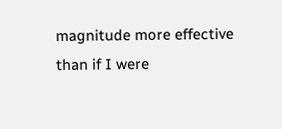magnitude more effective than if I were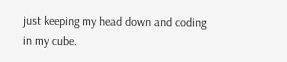just keeping my head down and coding in my cube.